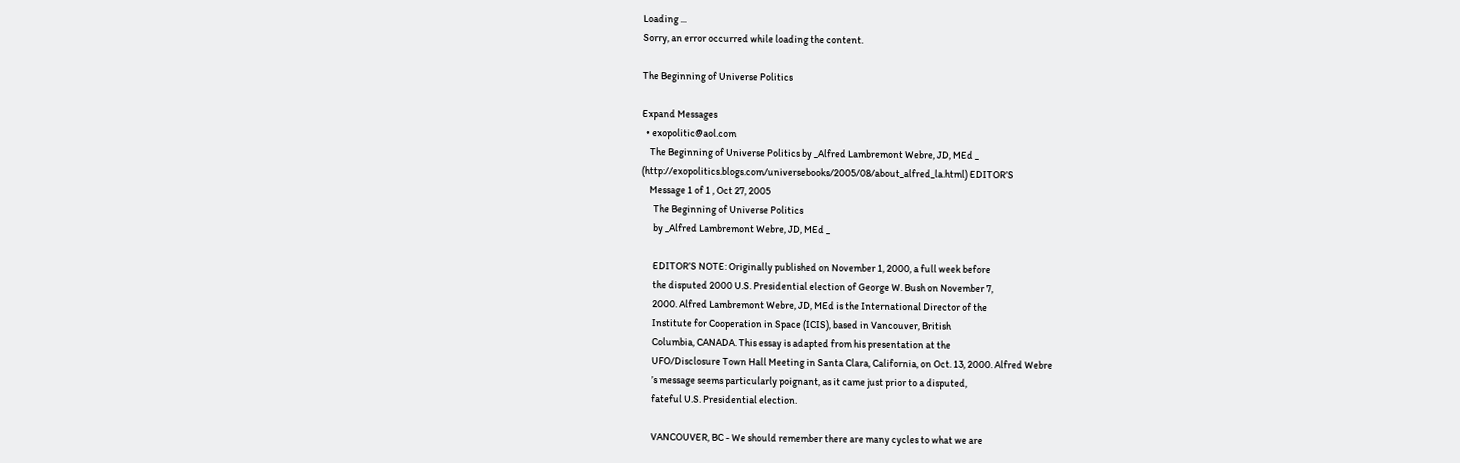Loading ...
Sorry, an error occurred while loading the content.

The Beginning of Universe Politics

Expand Messages
  • exopolitic@aol.com
    The Beginning of Universe Politics by _Alfred Lambremont Webre, JD, MEd _ (http://exopolitics.blogs.com/universebooks/2005/08/about_alfred_la.html) EDITOR’S
    Message 1 of 1 , Oct 27, 2005
      The Beginning of Universe Politics
      by _Alfred Lambremont Webre, JD, MEd _

      EDITOR’S NOTE: Originally published on November 1, 2000, a full week before
      the disputed 2000 U.S. Presidential election of George W. Bush on November 7,
      2000. Alfred Lambremont Webre, JD, MEd is the International Director of the
      Institute for Cooperation in Space (ICIS), based in Vancouver, British
      Columbia, CANADA. This essay is adapted from his presentation at the
      UFO/Disclosure Town Hall Meeting in Santa Clara, California, on Oct. 13, 2000. Alfred Webre
      ’s message seems particularly poignant, as it came just prior to a disputed,
      fateful U.S. Presidential election.

      VANCOUVER, BC - We should remember there are many cycles to what we are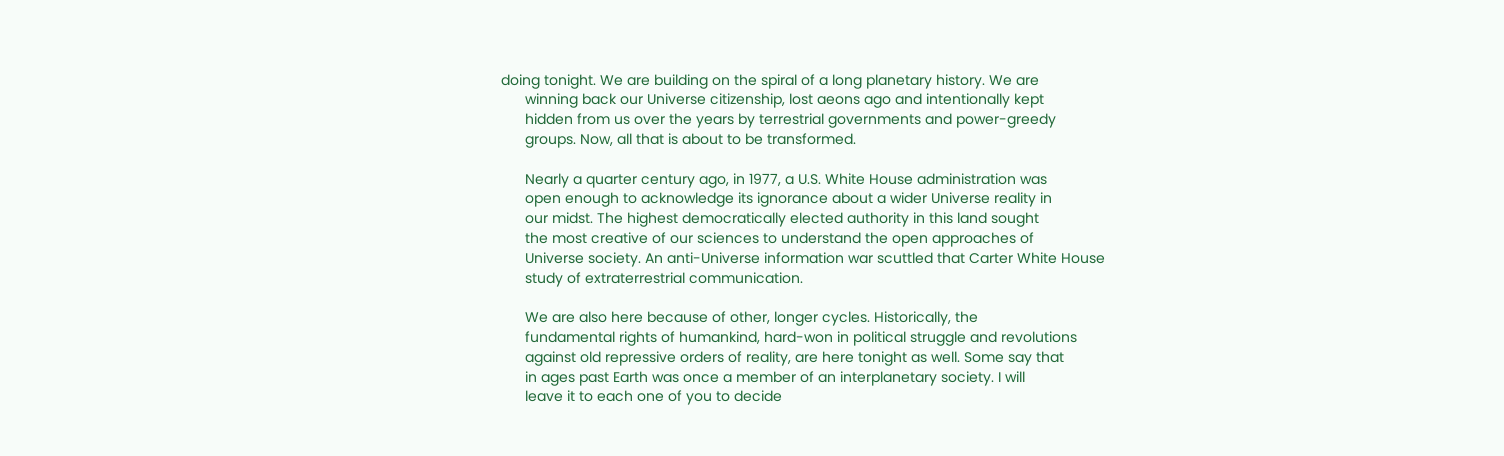doing tonight. We are building on the spiral of a long planetary history. We are
      winning back our Universe citizenship, lost aeons ago and intentionally kept
      hidden from us over the years by terrestrial governments and power-greedy
      groups. Now, all that is about to be transformed.

      Nearly a quarter century ago, in 1977, a U.S. White House administration was
      open enough to acknowledge its ignorance about a wider Universe reality in
      our midst. The highest democratically elected authority in this land sought
      the most creative of our sciences to understand the open approaches of
      Universe society. An anti-Universe information war scuttled that Carter White House
      study of extraterrestrial communication.

      We are also here because of other, longer cycles. Historically, the
      fundamental rights of humankind, hard-won in political struggle and revolutions
      against old repressive orders of reality, are here tonight as well. Some say that
      in ages past Earth was once a member of an interplanetary society. I will
      leave it to each one of you to decide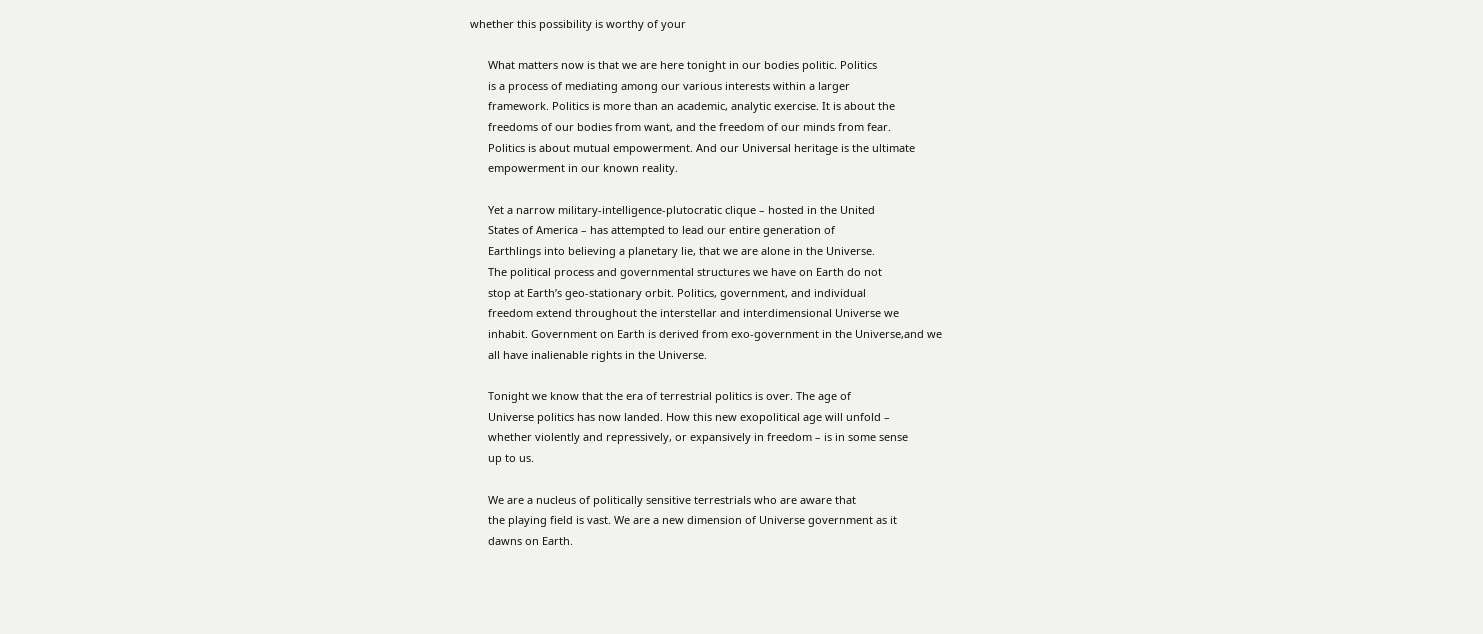whether this possibility is worthy of your

      What matters now is that we are here tonight in our bodies politic. Politics
      is a process of mediating among our various interests within a larger
      framework. Politics is more than an academic, analytic exercise. It is about the
      freedoms of our bodies from want, and the freedom of our minds from fear.
      Politics is about mutual empowerment. And our Universal heritage is the ultimate
      empowerment in our known reality.

      Yet a narrow military-intelligence-plutocratic clique – hosted in the United
      States of America – has attempted to lead our entire generation of
      Earthlings into believing a planetary lie, that we are alone in the Universe.
      The political process and governmental structures we have on Earth do not
      stop at Earth’s geo-stationary orbit. Politics, government, and individual
      freedom extend throughout the interstellar and interdimensional Universe we
      inhabit. Government on Earth is derived from exo-government in the Universe,and we
      all have inalienable rights in the Universe.

      Tonight we know that the era of terrestrial politics is over. The age of
      Universe politics has now landed. How this new exopolitical age will unfold –
      whether violently and repressively, or expansively in freedom – is in some sense
      up to us.

      We are a nucleus of politically sensitive terrestrials who are aware that
      the playing field is vast. We are a new dimension of Universe government as it
      dawns on Earth.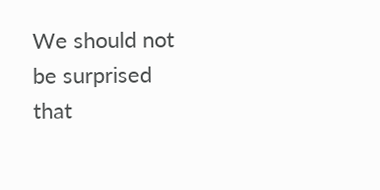We should not be surprised that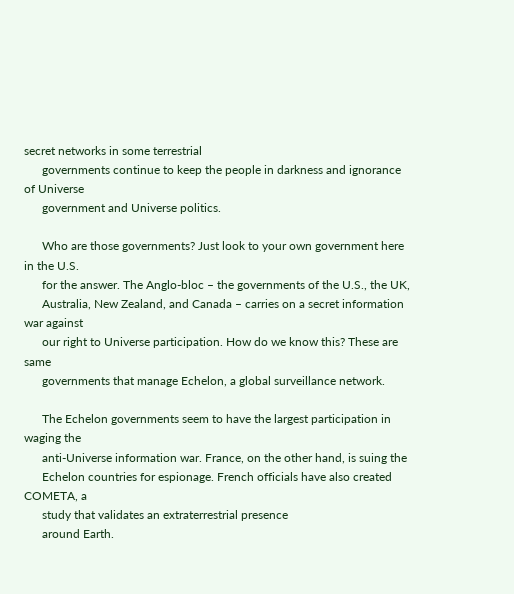secret networks in some terrestrial
      governments continue to keep the people in darkness and ignorance of Universe
      government and Universe politics.

      Who are those governments? Just look to your own government here in the U.S.
      for the answer. The Anglo-bloc – the governments of the U.S., the UK,
      Australia, New Zealand, and Canada – carries on a secret information war against
      our right to Universe participation. How do we know this? These are same
      governments that manage Echelon, a global surveillance network.

      The Echelon governments seem to have the largest participation in waging the
      anti-Universe information war. France, on the other hand, is suing the
      Echelon countries for espionage. French officials have also created COMETA, a
      study that validates an extraterrestrial presence
      around Earth.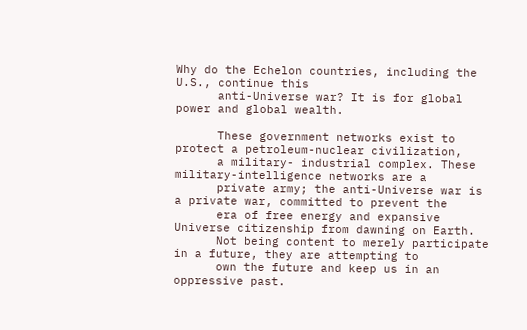Why do the Echelon countries, including the U.S., continue this
      anti-Universe war? It is for global power and global wealth.

      These government networks exist to protect a petroleum-nuclear civilization,
      a military- industrial complex. These military-intelligence networks are a
      private army; the anti-Universe war is a private war, committed to prevent the
      era of free energy and expansive Universe citizenship from dawning on Earth.
      Not being content to merely participate in a future, they are attempting to
      own the future and keep us in an oppressive past.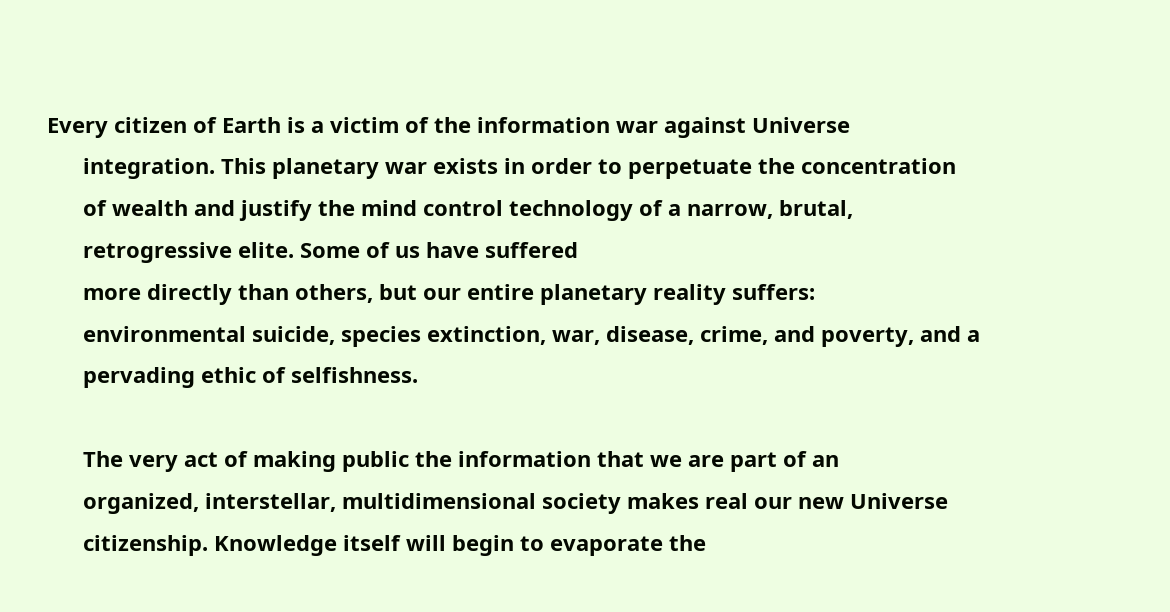Every citizen of Earth is a victim of the information war against Universe
      integration. This planetary war exists in order to perpetuate the concentration
      of wealth and justify the mind control technology of a narrow, brutal,
      retrogressive elite. Some of us have suffered
      more directly than others, but our entire planetary reality suffers:
      environmental suicide, species extinction, war, disease, crime, and poverty, and a
      pervading ethic of selfishness.

      The very act of making public the information that we are part of an
      organized, interstellar, multidimensional society makes real our new Universe
      citizenship. Knowledge itself will begin to evaporate the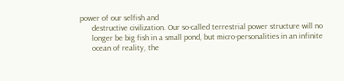power of our selfish and
      destructive civilization. Our so-called terrestrial power structure will no
      longer be big fish in a small pond, but micro-personalities in an infinite
      ocean of reality, the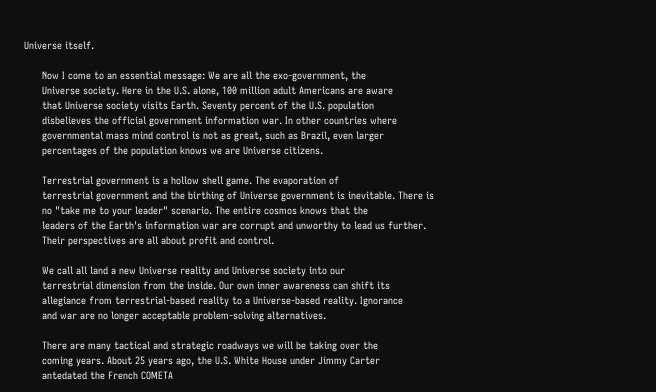Universe itself.

      Now I come to an essential message: We are all the exo-government, the
      Universe society. Here in the U.S. alone, 100 million adult Americans are aware
      that Universe society visits Earth. Seventy percent of the U.S. population
      disbelieves the official government information war. In other countries where
      governmental mass mind control is not as great, such as Brazil, even larger
      percentages of the population knows we are Universe citizens.

      Terrestrial government is a hollow shell game. The evaporation of
      terrestrial government and the birthing of Universe government is inevitable. There is
      no "take me to your leader" scenario. The entire cosmos knows that the
      leaders of the Earth's information war are corrupt and unworthy to lead us further.
      Their perspectives are all about profit and control.

      We call all land a new Universe reality and Universe society into our
      terrestrial dimension from the inside. Our own inner awareness can shift its
      allegiance from terrestrial-based reality to a Universe-based reality. Ignorance
      and war are no longer acceptable problem-solving alternatives.

      There are many tactical and strategic roadways we will be taking over the
      coming years. About 25 years ago, the U.S. White House under Jimmy Carter
      antedated the French COMETA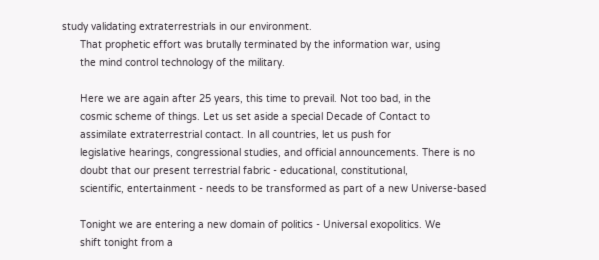study validating extraterrestrials in our environment.
      That prophetic effort was brutally terminated by the information war, using
      the mind control technology of the military.

      Here we are again after 25 years, this time to prevail. Not too bad, in the
      cosmic scheme of things. Let us set aside a special Decade of Contact to
      assimilate extraterrestrial contact. In all countries, let us push for
      legislative hearings, congressional studies, and official announcements. There is no
      doubt that our present terrestrial fabric - educational, constitutional,
      scientific, entertainment - needs to be transformed as part of a new Universe-based

      Tonight we are entering a new domain of politics - Universal exopolitics. We
      shift tonight from a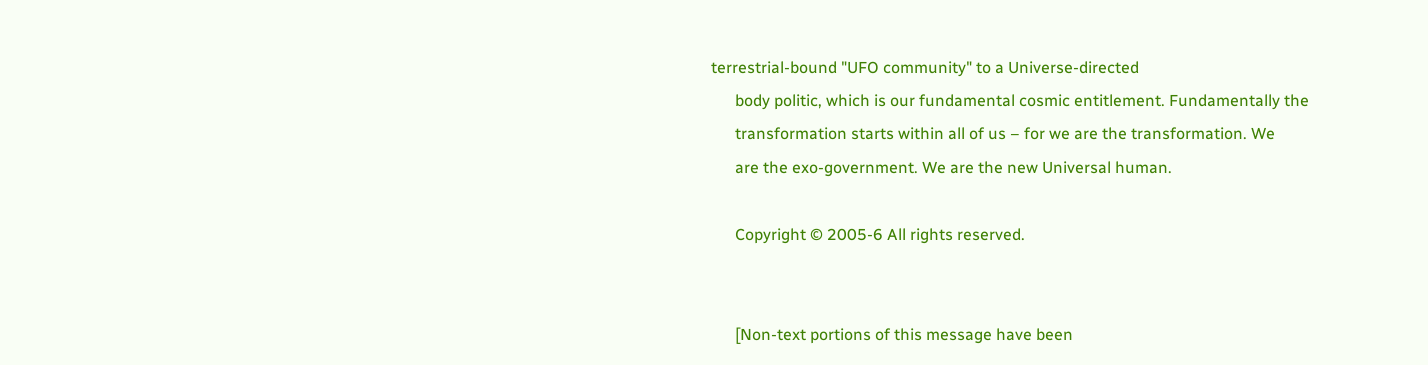terrestrial-bound "UFO community" to a Universe-directed
      body politic, which is our fundamental cosmic entitlement. Fundamentally the
      transformation starts within all of us – for we are the transformation. We
      are the exo-government. We are the new Universal human.

      Copyright © 2005-6 All rights reserved.


      [Non-text portions of this message have been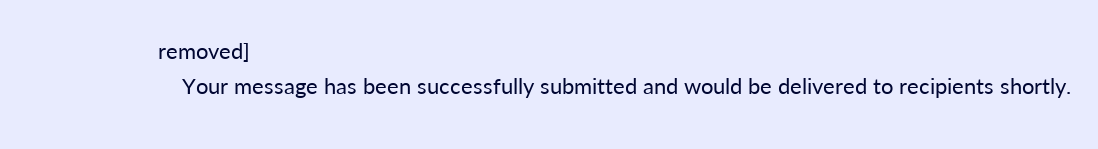removed]
    Your message has been successfully submitted and would be delivered to recipients shortly.